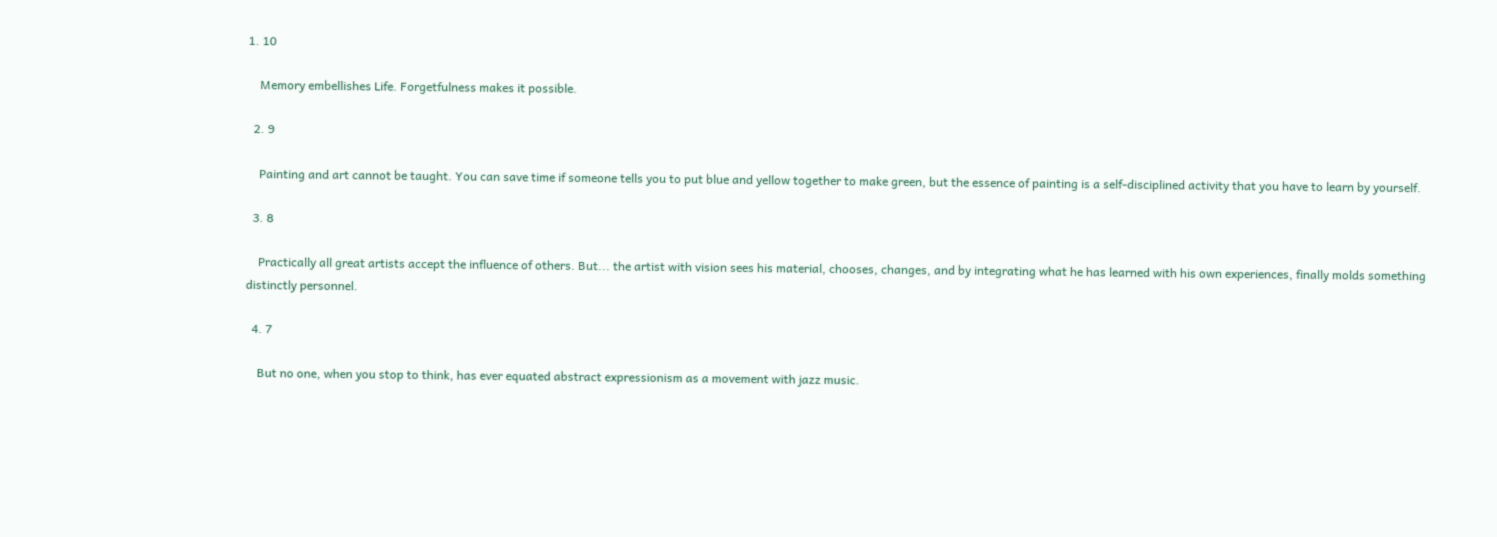1. 10

    Memory embellishes Life. Forgetfulness makes it possible.

  2. 9

    Painting and art cannot be taught. You can save time if someone tells you to put blue and yellow together to make green, but the essence of painting is a self-disciplined activity that you have to learn by yourself.

  3. 8

    Practically all great artists accept the influence of others. But... the artist with vision sees his material, chooses, changes, and by integrating what he has learned with his own experiences, finally molds something distinctly personnel.

  4. 7

    But no one, when you stop to think, has ever equated abstract expressionism as a movement with jazz music.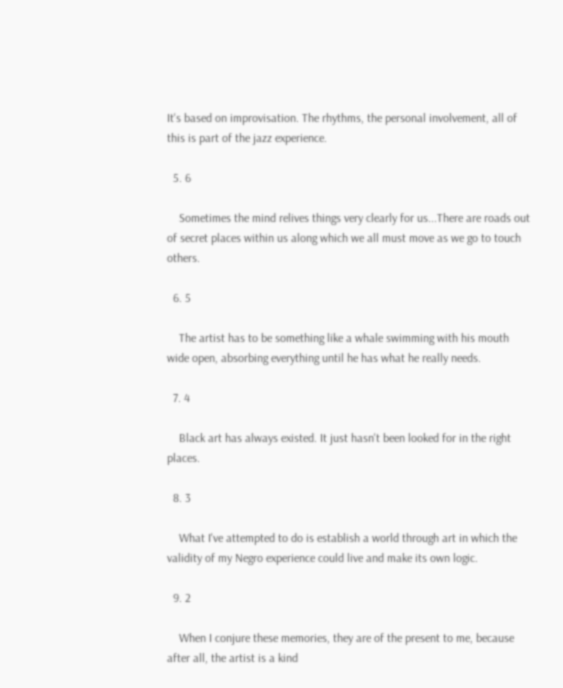It's based on improvisation. The rhythms, the personal involvement, all of this is part of the jazz experience.

  5. 6

    Sometimes the mind relives things very clearly for us...There are roads out of secret places within us along which we all must move as we go to touch others.

  6. 5

    The artist has to be something like a whale swimming with his mouth wide open, absorbing everything until he has what he really needs.

  7. 4

    Black art has always existed. It just hasn't been looked for in the right places.

  8. 3

    What I've attempted to do is establish a world through art in which the validity of my Negro experience could live and make its own logic.

  9. 2

    When I conjure these memories, they are of the present to me, because after all, the artist is a kind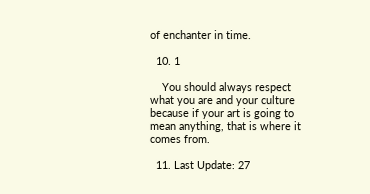of enchanter in time.

  10. 1

    You should always respect what you are and your culture because if your art is going to mean anything, that is where it comes from.

  11. Last Update: 27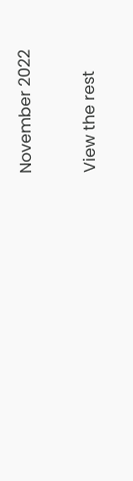November 2022

View the rest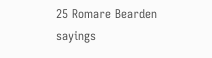25 Romare Bearden sayings